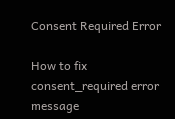Consent Required Error

How to fix consent_required error message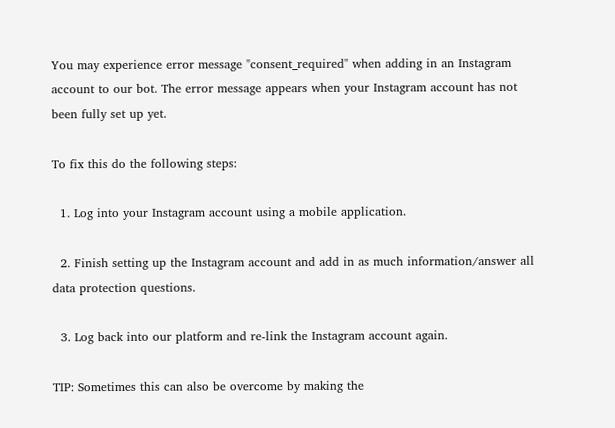You may experience error message "consent_required" when adding in an Instagram account to our bot. The error message appears when your Instagram account has not been fully set up yet.

To fix this do the following steps:

  1. Log into your Instagram account using a mobile application.

  2. Finish setting up the Instagram account and add in as much information/answer all data protection questions.

  3. Log back into our platform and re-link the Instagram account again.

TIP: Sometimes this can also be overcome by making the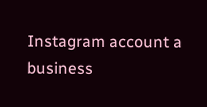Instagram account a business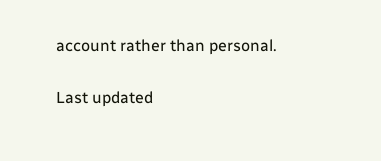account rather than personal.

Last updated